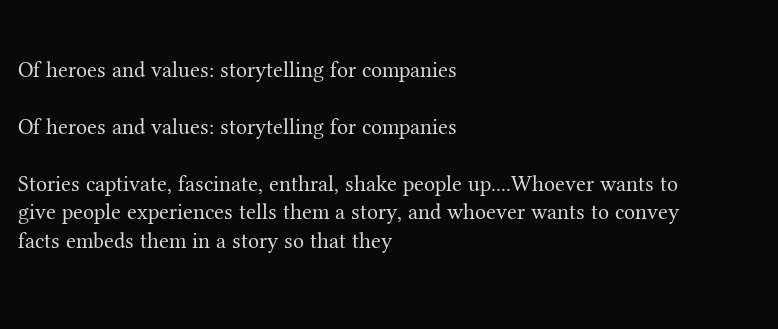Of heroes and values: storytelling for companies

Of heroes and values: storytelling for companies

Stories captivate, fascinate, enthral, shake people up....Whoever wants to give people experiences tells them a story, and whoever wants to convey facts embeds them in a story so that they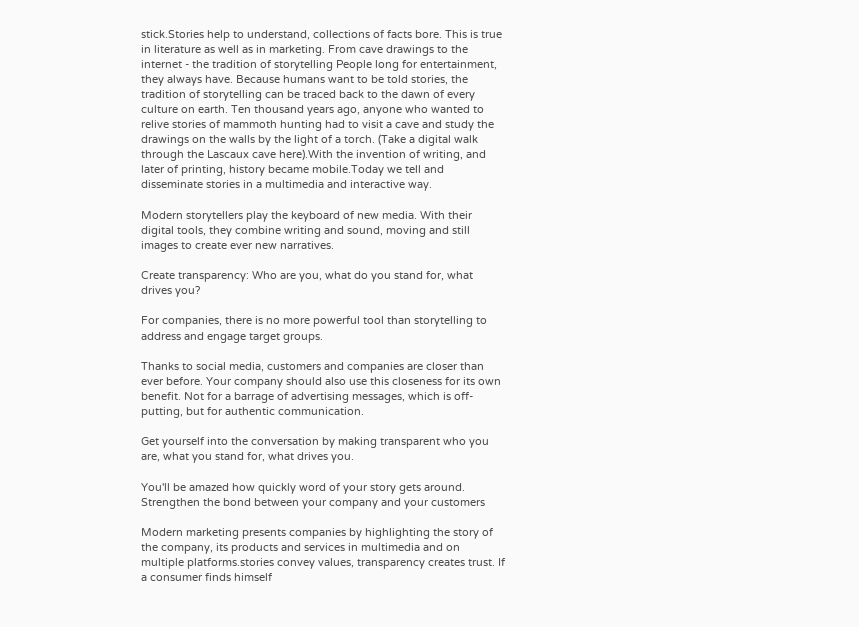stick.Stories help to understand, collections of facts bore. This is true in literature as well as in marketing. From cave drawings to the internet - the tradition of storytelling People long for entertainment, they always have. Because humans want to be told stories, the tradition of storytelling can be traced back to the dawn of every culture on earth. Ten thousand years ago, anyone who wanted to relive stories of mammoth hunting had to visit a cave and study the drawings on the walls by the light of a torch. (Take a digital walk through the Lascaux cave here).With the invention of writing, and later of printing, history became mobile.Today we tell and disseminate stories in a multimedia and interactive way.

Modern storytellers play the keyboard of new media. With their digital tools, they combine writing and sound, moving and still images to create ever new narratives.

Create transparency: Who are you, what do you stand for, what drives you?

For companies, there is no more powerful tool than storytelling to address and engage target groups.

Thanks to social media, customers and companies are closer than ever before. Your company should also use this closeness for its own benefit. Not for a barrage of advertising messages, which is off-putting, but for authentic communication.

Get yourself into the conversation by making transparent who you are, what you stand for, what drives you.

You'll be amazed how quickly word of your story gets around.
Strengthen the bond between your company and your customers

Modern marketing presents companies by highlighting the story of the company, its products and services in multimedia and on multiple platforms.stories convey values, transparency creates trust. If a consumer finds himself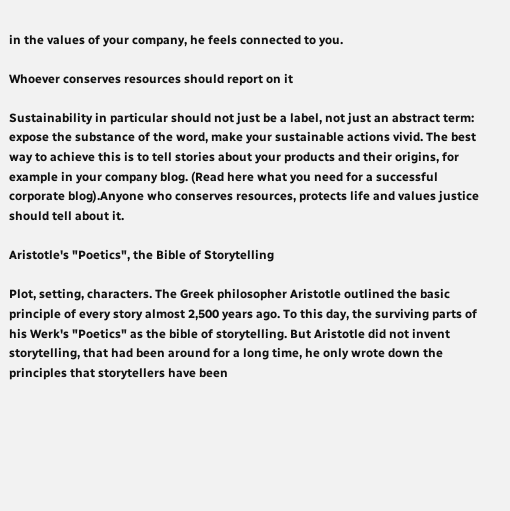in the values of your company, he feels connected to you.

Whoever conserves resources should report on it

Sustainability in particular should not just be a label, not just an abstract term: expose the substance of the word, make your sustainable actions vivid. The best way to achieve this is to tell stories about your products and their origins, for example in your company blog. (Read here what you need for a successful corporate blog).Anyone who conserves resources, protects life and values justice should tell about it.

Aristotle's "Poetics", the Bible of Storytelling

Plot, setting, characters. The Greek philosopher Aristotle outlined the basic principle of every story almost 2,500 years ago. To this day, the surviving parts of his Werk's "Poetics" as the bible of storytelling. But Aristotle did not invent storytelling, that had been around for a long time, he only wrote down the principles that storytellers have been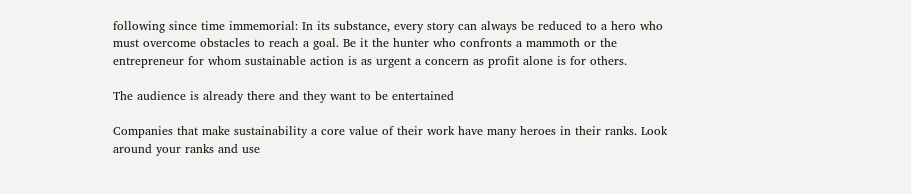following since time immemorial: In its substance, every story can always be reduced to a hero who must overcome obstacles to reach a goal. Be it the hunter who confronts a mammoth or the entrepreneur for whom sustainable action is as urgent a concern as profit alone is for others.

The audience is already there and they want to be entertained

Companies that make sustainability a core value of their work have many heroes in their ranks. Look around your ranks and use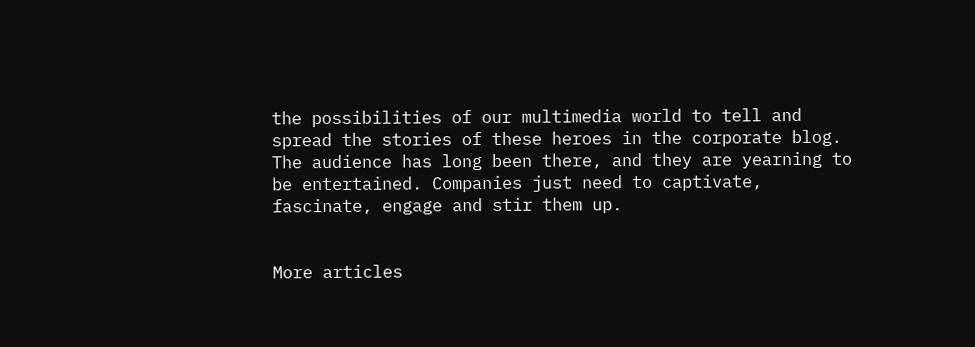the possibilities of our multimedia world to tell and spread the stories of these heroes in the corporate blog. The audience has long been there, and they are yearning to be entertained. Companies just need to captivate, fascinate, engage and stir them up.


More articles